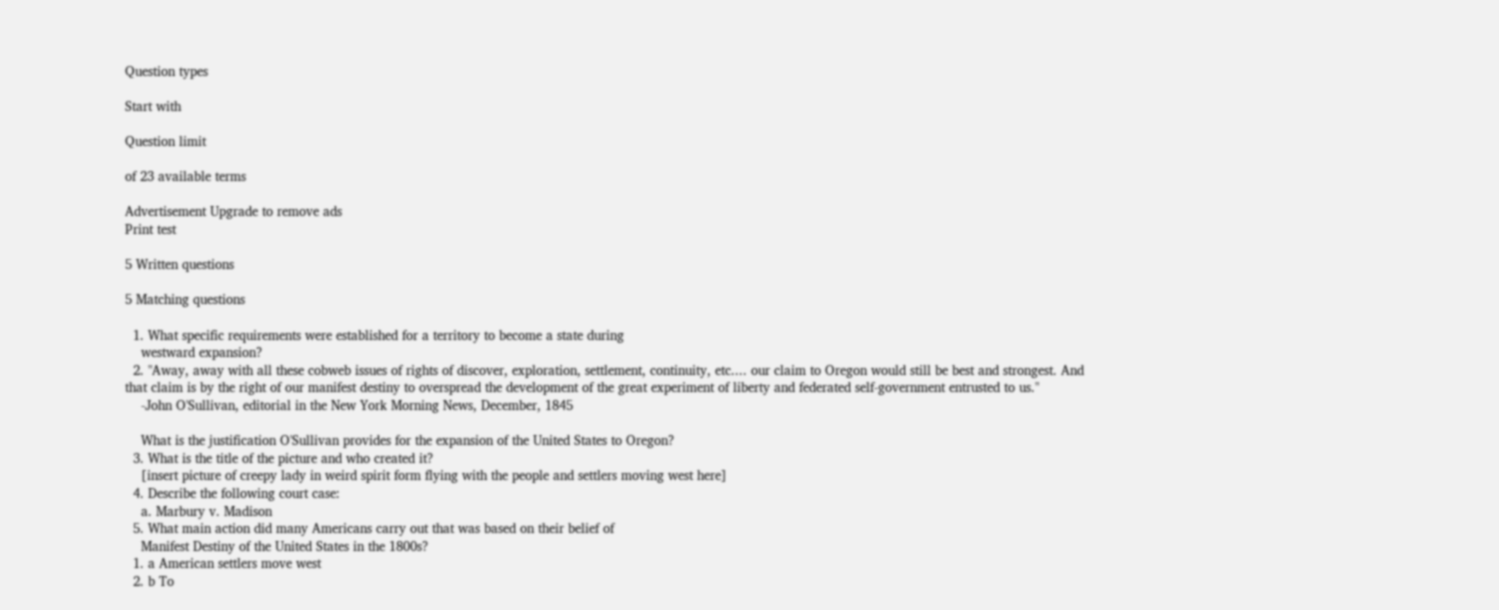Question types

Start with

Question limit

of 23 available terms

Advertisement Upgrade to remove ads
Print test

5 Written questions

5 Matching questions

  1. What specific requirements were established for a territory to become a state during
    westward expansion?
  2. "Away, away with all these cobweb issues of rights of discover, exploration, settlement, continuity, etc.... our claim to Oregon would still be best and strongest. And that claim is by the right of our manifest destiny to overspread the development of the great experiment of liberty and federated self-government entrusted to us."
    -John O'Sullivan, editorial in the New York Morning News, December, 1845

    What is the justification O'Sullivan provides for the expansion of the United States to Oregon?
  3. What is the title of the picture and who created it?
    [insert picture of creepy lady in weird spirit form flying with the people and settlers moving west here]
  4. Describe the following court case:
    a. Marbury v. Madison
  5. What main action did many Americans carry out that was based on their belief of
    Manifest Destiny of the United States in the 1800s?
  1. a American settlers move west
  2. b To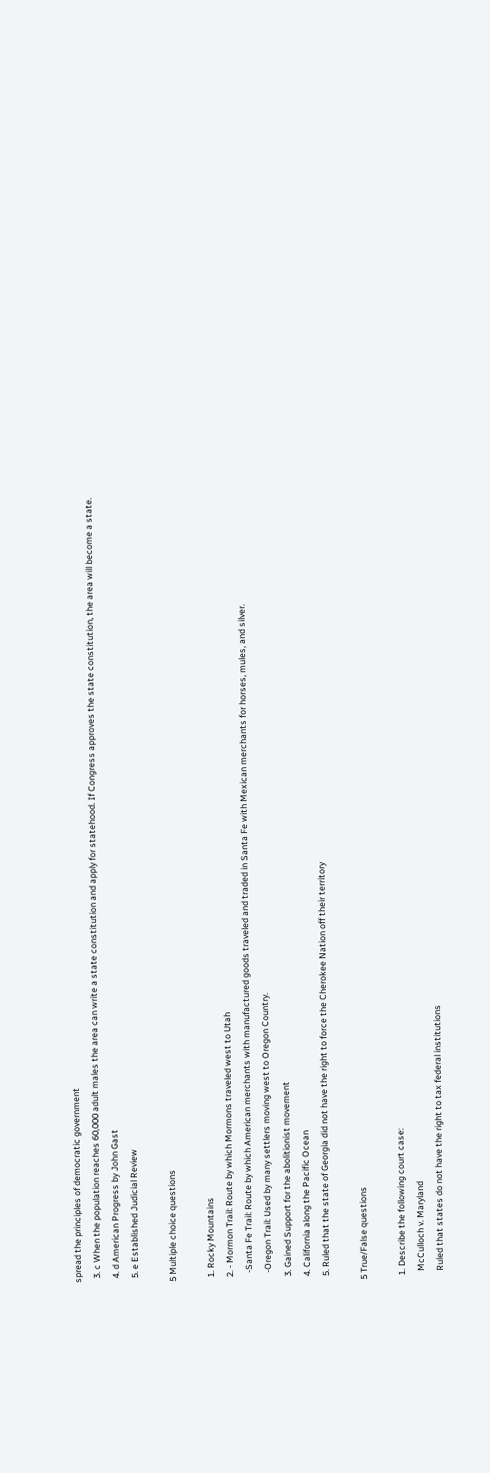spread the principles of democratic government
  3. c When the population reaches 60,000 adult males the area can write a state constitution and apply for statehood. If Congress approves the state constitution, the area will become a state.
  4. d American Progress by John Gast
  5. e Established Judicial Review

5 Multiple choice questions

  1. Rocky Mountains
  2. - Mormon Trail: Route by which Mormons traveled west to Utah
    -Santa Fe Trail: Route by which American merchants with manufactured goods traveled and traded in Santa Fe with Mexican merchants for horses, mules, and silver.
    -Oregon Trail: Used by many settlers moving west to Oregon Country.
  3. Gained Support for the abolitionist movement
  4. California along the Pacific Ocean
  5. Ruled that the state of Georgia did not have the right to force the Cherokee Nation off their territory

5 True/False questions

  1. Describe the following court case:
    McCulloch v. Maryland
    Ruled that states do not have the right to tax federal institutions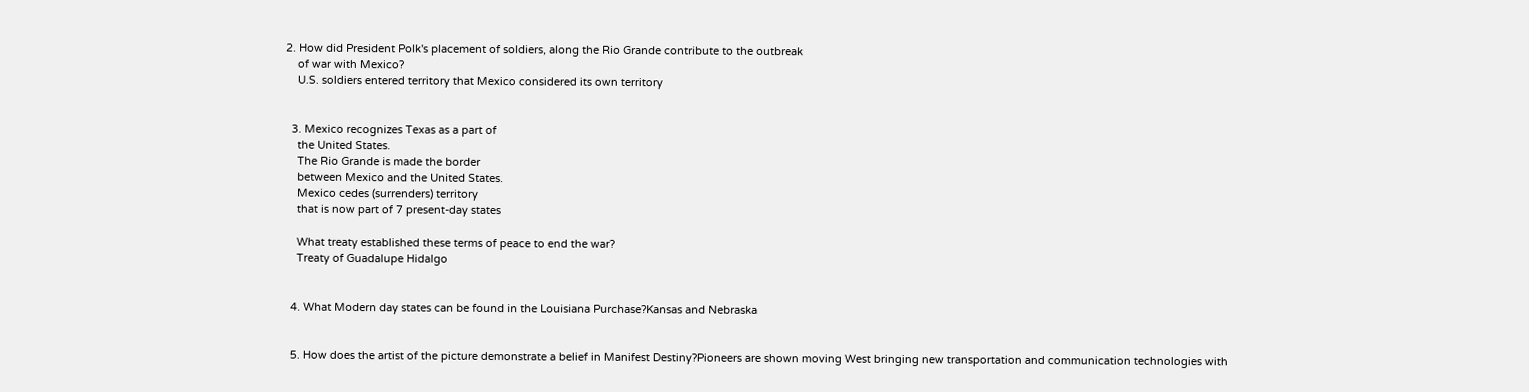2. How did President Polk's placement of soldiers, along the Rio Grande contribute to the outbreak
    of war with Mexico?
    U.S. soldiers entered territory that Mexico considered its own territory


  3. Mexico recognizes Texas as a part of
    the United States.
    The Rio Grande is made the border
    between Mexico and the United States.
    Mexico cedes (surrenders) territory
    that is now part of 7 present-day states

    What treaty established these terms of peace to end the war?
    Treaty of Guadalupe Hidalgo


  4. What Modern day states can be found in the Louisiana Purchase?Kansas and Nebraska


  5. How does the artist of the picture demonstrate a belief in Manifest Destiny?Pioneers are shown moving West bringing new transportation and communication technologies with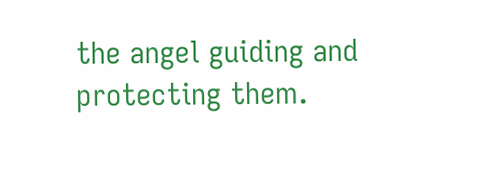the angel guiding and protecting them.